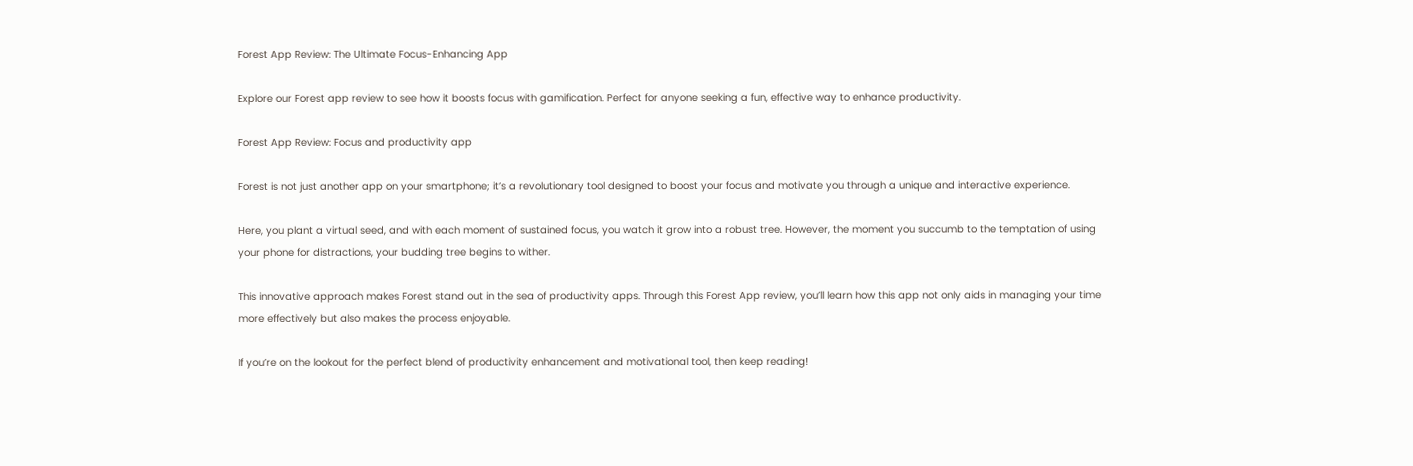Forest App Review: The Ultimate Focus-Enhancing App

Explore our Forest app review to see how it boosts focus with gamification. Perfect for anyone seeking a fun, effective way to enhance productivity.

Forest App Review: Focus and productivity app

Forest is not just another app on your smartphone; it’s a revolutionary tool designed to boost your focus and motivate you through a unique and interactive experience.

Here, you plant a virtual seed, and with each moment of sustained focus, you watch it grow into a robust tree. However, the moment you succumb to the temptation of using your phone for distractions, your budding tree begins to wither.

This innovative approach makes Forest stand out in the sea of productivity apps. Through this Forest App review, you’ll learn how this app not only aids in managing your time more effectively but also makes the process enjoyable.

If you’re on the lookout for the perfect blend of productivity enhancement and motivational tool, then keep reading!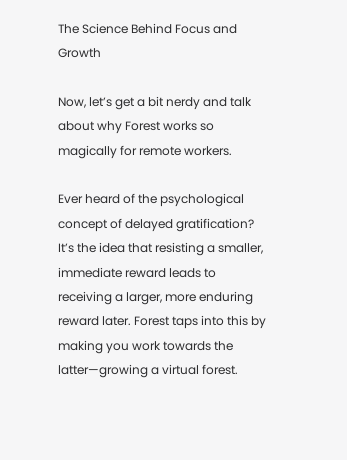The Science Behind Focus and Growth

Now, let’s get a bit nerdy and talk about why Forest works so magically for remote workers.

Ever heard of the psychological concept of delayed gratification? It’s the idea that resisting a smaller, immediate reward leads to receiving a larger, more enduring reward later. Forest taps into this by making you work towards the latter—growing a virtual forest.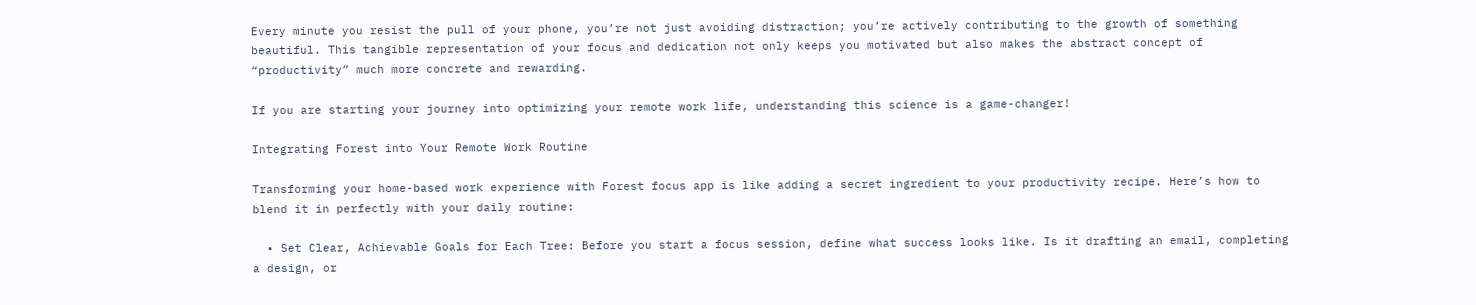Every minute you resist the pull of your phone, you’re not just avoiding distraction; you’re actively contributing to the growth of something beautiful. This tangible representation of your focus and dedication not only keeps you motivated but also makes the abstract concept of “productivity” much more concrete and rewarding.

If you are starting your journey into optimizing your remote work life, understanding this science is a game-changer!

Integrating Forest into Your Remote Work Routine

Transforming your home-based work experience with Forest focus app is like adding a secret ingredient to your productivity recipe. Here’s how to blend it in perfectly with your daily routine:

  • Set Clear, Achievable Goals for Each Tree: Before you start a focus session, define what success looks like. Is it drafting an email, completing a design, or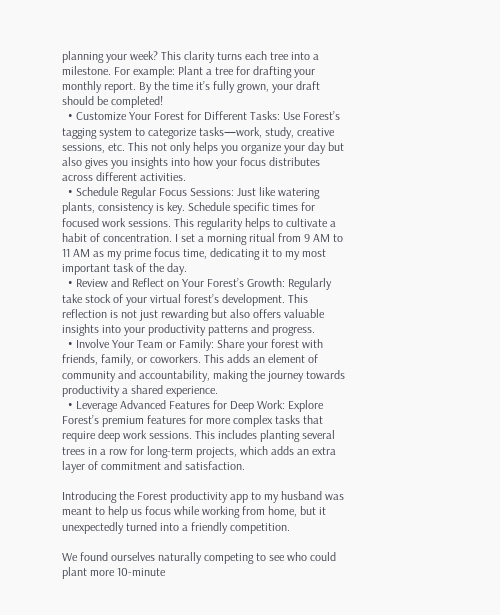planning your week? This clarity turns each tree into a milestone. For example: Plant a tree for drafting your monthly report. By the time it’s fully grown, your draft should be completed!
  • Customize Your Forest for Different Tasks: Use Forest’s tagging system to categorize tasks—work, study, creative sessions, etc. This not only helps you organize your day but also gives you insights into how your focus distributes across different activities.
  • Schedule Regular Focus Sessions: Just like watering plants, consistency is key. Schedule specific times for focused work sessions. This regularity helps to cultivate a habit of concentration. I set a morning ritual from 9 AM to 11 AM as my prime focus time, dedicating it to my most important task of the day.
  • Review and Reflect on Your Forest’s Growth: Regularly take stock of your virtual forest’s development. This reflection is not just rewarding but also offers valuable insights into your productivity patterns and progress.
  • Involve Your Team or Family: Share your forest with friends, family, or coworkers. This adds an element of community and accountability, making the journey towards productivity a shared experience.
  • Leverage Advanced Features for Deep Work: Explore Forest’s premium features for more complex tasks that require deep work sessions. This includes planting several trees in a row for long-term projects, which adds an extra layer of commitment and satisfaction.

Introducing the Forest productivity app to my husband was meant to help us focus while working from home, but it unexpectedly turned into a friendly competition.

We found ourselves naturally competing to see who could plant more 10-minute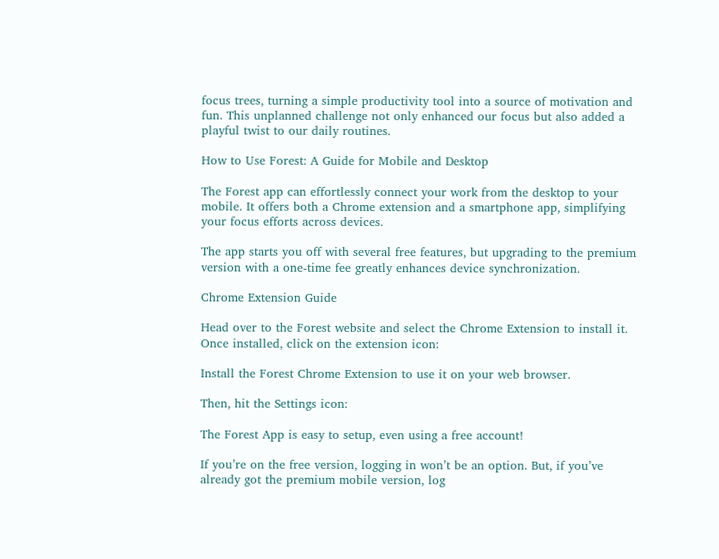focus trees, turning a simple productivity tool into a source of motivation and fun. This unplanned challenge not only enhanced our focus but also added a playful twist to our daily routines.

How to Use Forest: A Guide for Mobile and Desktop

The Forest app can effortlessly connect your work from the desktop to your mobile. It offers both a Chrome extension and a smartphone app, simplifying your focus efforts across devices.

The app starts you off with several free features, but upgrading to the premium version with a one-time fee greatly enhances device synchronization.

Chrome Extension Guide

Head over to the Forest website and select the Chrome Extension to install it. Once installed, click on the extension icon:

Install the Forest Chrome Extension to use it on your web browser.

Then, hit the Settings icon:

The Forest App is easy to setup, even using a free account!

If you’re on the free version, logging in won’t be an option. But, if you’ve already got the premium mobile version, log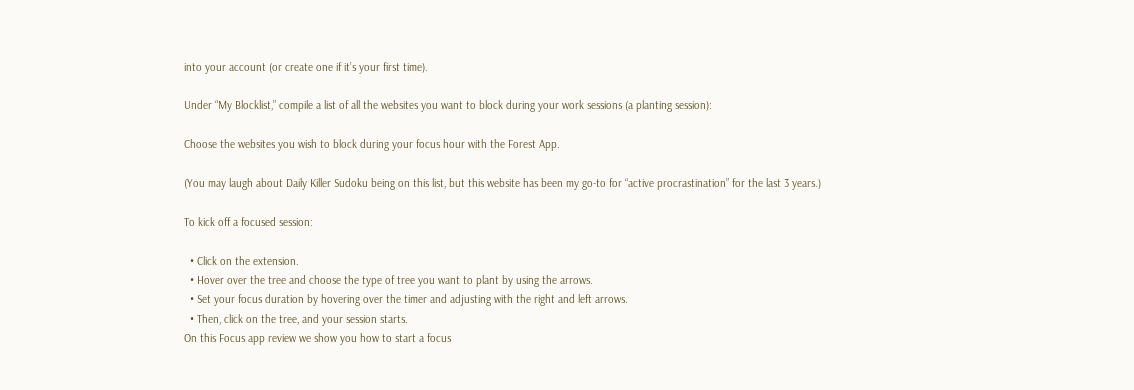into your account (or create one if it’s your first time).

Under “My Blocklist,” compile a list of all the websites you want to block during your work sessions (a planting session):

Choose the websites you wish to block during your focus hour with the Forest App.

(You may laugh about Daily Killer Sudoku being on this list, but this website has been my go-to for “active procrastination” for the last 3 years.)

To kick off a focused session:

  • Click on the extension.
  • Hover over the tree and choose the type of tree you want to plant by using the arrows.
  • Set your focus duration by hovering over the timer and adjusting with the right and left arrows.
  • Then, click on the tree, and your session starts.
On this Focus app review we show you how to start a focus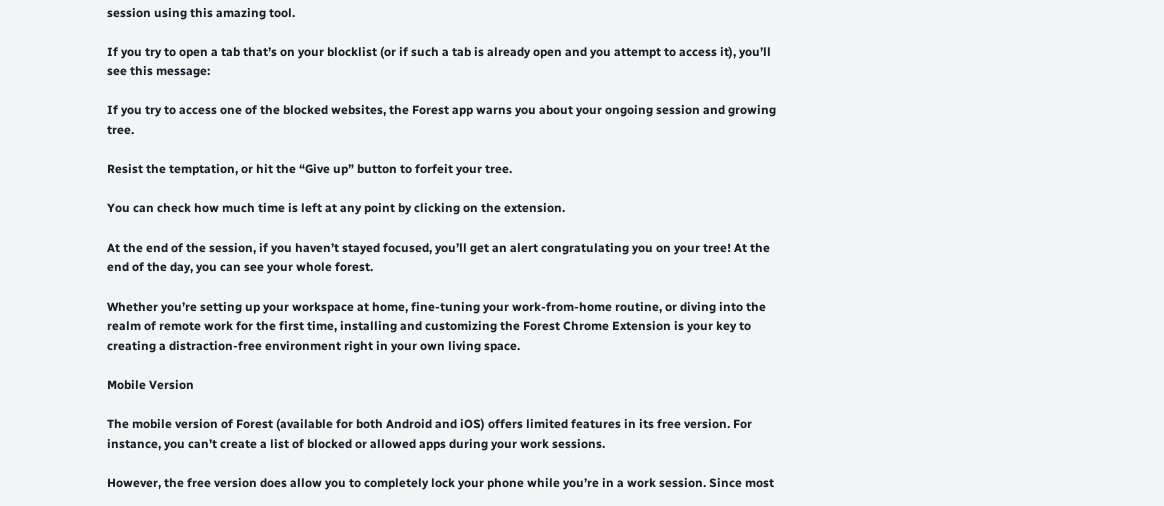session using this amazing tool.

If you try to open a tab that’s on your blocklist (or if such a tab is already open and you attempt to access it), you’ll see this message:

If you try to access one of the blocked websites, the Forest app warns you about your ongoing session and growing tree.

Resist the temptation, or hit the “Give up” button to forfeit your tree.

You can check how much time is left at any point by clicking on the extension.

At the end of the session, if you haven’t stayed focused, you’ll get an alert congratulating you on your tree! At the end of the day, you can see your whole forest.

Whether you’re setting up your workspace at home, fine-tuning your work-from-home routine, or diving into the realm of remote work for the first time, installing and customizing the Forest Chrome Extension is your key to creating a distraction-free environment right in your own living space.

Mobile Version

The mobile version of Forest (available for both Android and iOS) offers limited features in its free version. For instance, you can’t create a list of blocked or allowed apps during your work sessions.

However, the free version does allow you to completely lock your phone while you’re in a work session. Since most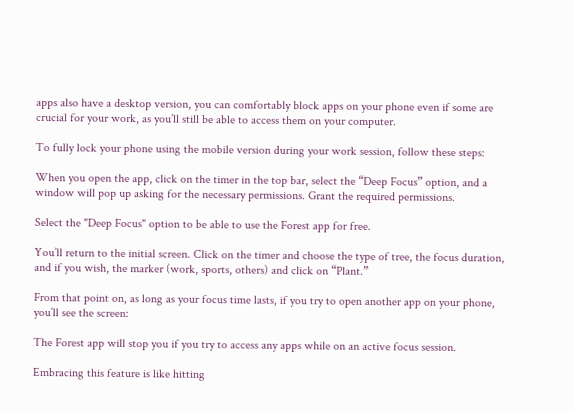apps also have a desktop version, you can comfortably block apps on your phone even if some are crucial for your work, as you’ll still be able to access them on your computer.

To fully lock your phone using the mobile version during your work session, follow these steps:

When you open the app, click on the timer in the top bar, select the “Deep Focus” option, and a window will pop up asking for the necessary permissions. Grant the required permissions.

Select the "Deep Focus" option to be able to use the Forest app for free.

You’ll return to the initial screen. Click on the timer and choose the type of tree, the focus duration, and if you wish, the marker (work, sports, others) and click on “Plant.”

From that point on, as long as your focus time lasts, if you try to open another app on your phone, you’ll see the screen:

The Forest app will stop you if you try to access any apps while on an active focus session.

Embracing this feature is like hitting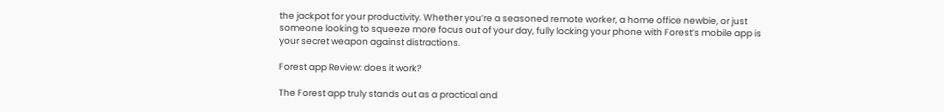the jackpot for your productivity. Whether you’re a seasoned remote worker, a home office newbie, or just someone looking to squeeze more focus out of your day, fully locking your phone with Forest’s mobile app is your secret weapon against distractions.

Forest app Review: does it work?

The Forest app truly stands out as a practical and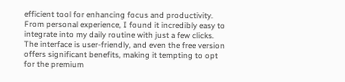efficient tool for enhancing focus and productivity. From personal experience, I found it incredibly easy to integrate into my daily routine with just a few clicks. The interface is user-friendly, and even the free version offers significant benefits, making it tempting to opt for the premium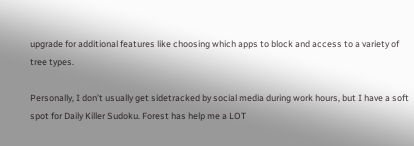upgrade for additional features like choosing which apps to block and access to a variety of tree types.

Personally, I don’t usually get sidetracked by social media during work hours, but I have a soft spot for Daily Killer Sudoku. Forest has help me a LOT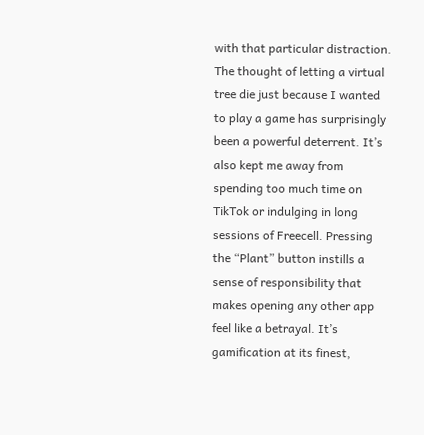with that particular distraction. The thought of letting a virtual tree die just because I wanted to play a game has surprisingly been a powerful deterrent. It’s also kept me away from spending too much time on TikTok or indulging in long sessions of Freecell. Pressing the “Plant” button instills a sense of responsibility that makes opening any other app feel like a betrayal. It’s gamification at its finest,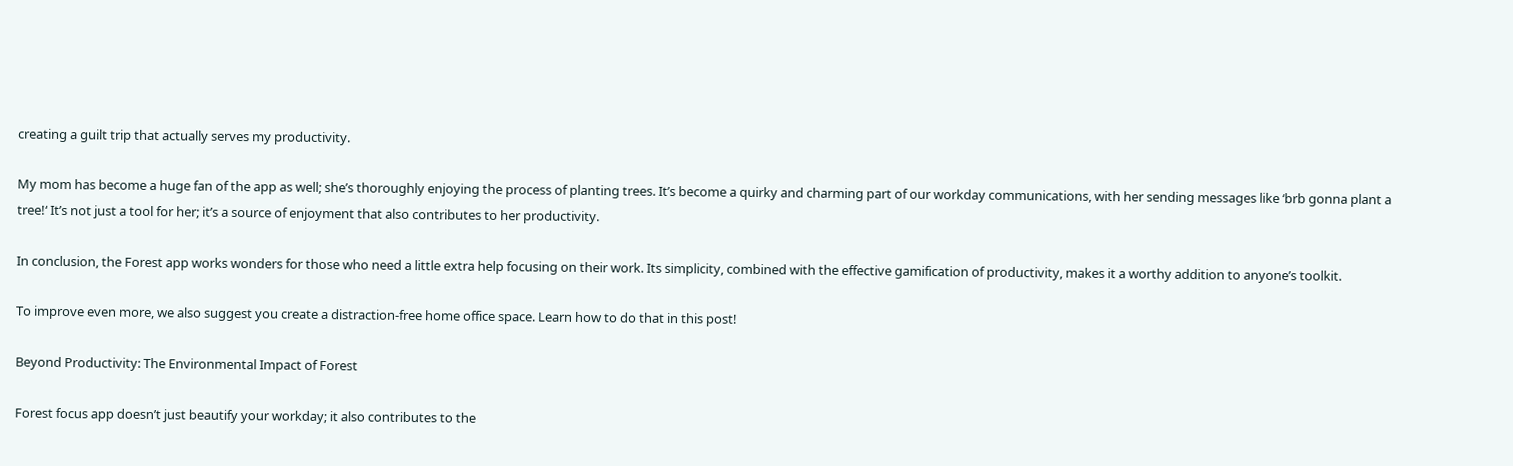creating a guilt trip that actually serves my productivity.

My mom has become a huge fan of the app as well; she’s thoroughly enjoying the process of planting trees. It’s become a quirky and charming part of our workday communications, with her sending messages like ‘brb gonna plant a tree!‘ It’s not just a tool for her; it’s a source of enjoyment that also contributes to her productivity.

In conclusion, the Forest app works wonders for those who need a little extra help focusing on their work. Its simplicity, combined with the effective gamification of productivity, makes it a worthy addition to anyone’s toolkit.

To improve even more, we also suggest you create a distraction-free home office space. Learn how to do that in this post!

Beyond Productivity: The Environmental Impact of Forest

Forest focus app doesn’t just beautify your workday; it also contributes to the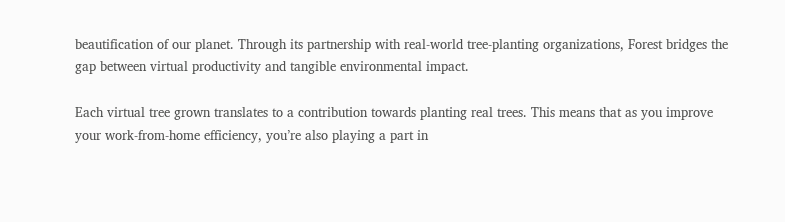beautification of our planet. Through its partnership with real-world tree-planting organizations, Forest bridges the gap between virtual productivity and tangible environmental impact.

Each virtual tree grown translates to a contribution towards planting real trees. This means that as you improve your work-from-home efficiency, you’re also playing a part in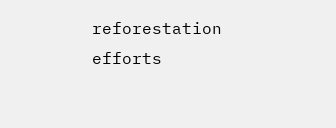reforestation efforts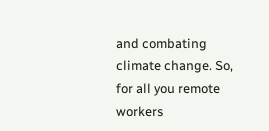and combating climate change. So, for all you remote workers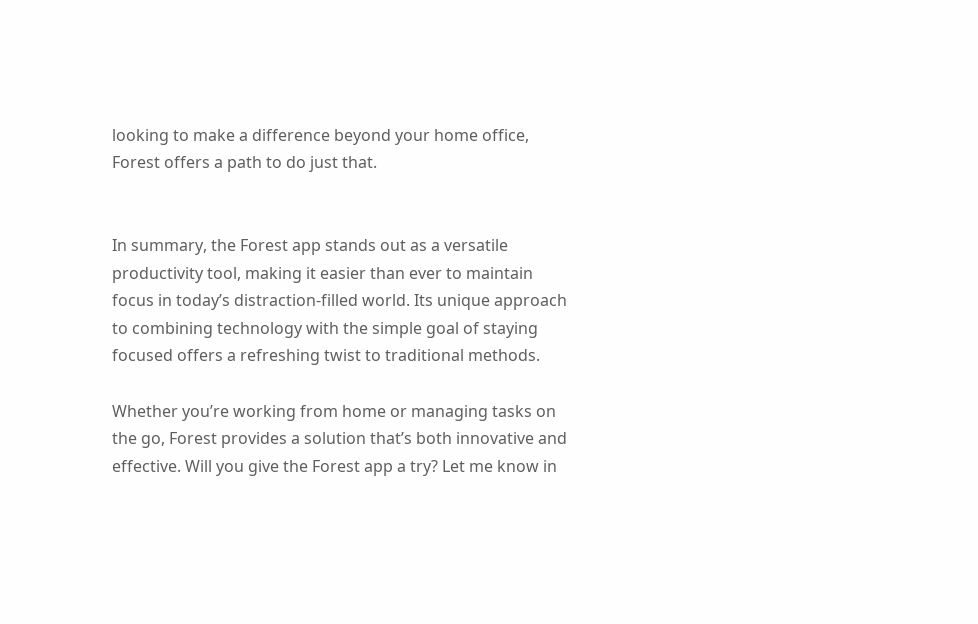looking to make a difference beyond your home office, Forest offers a path to do just that.


In summary, the Forest app stands out as a versatile productivity tool, making it easier than ever to maintain focus in today’s distraction-filled world. Its unique approach to combining technology with the simple goal of staying focused offers a refreshing twist to traditional methods.

Whether you’re working from home or managing tasks on the go, Forest provides a solution that’s both innovative and effective. Will you give the Forest app a try? Let me know in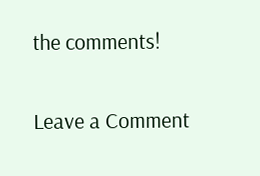the comments!

Leave a Comment